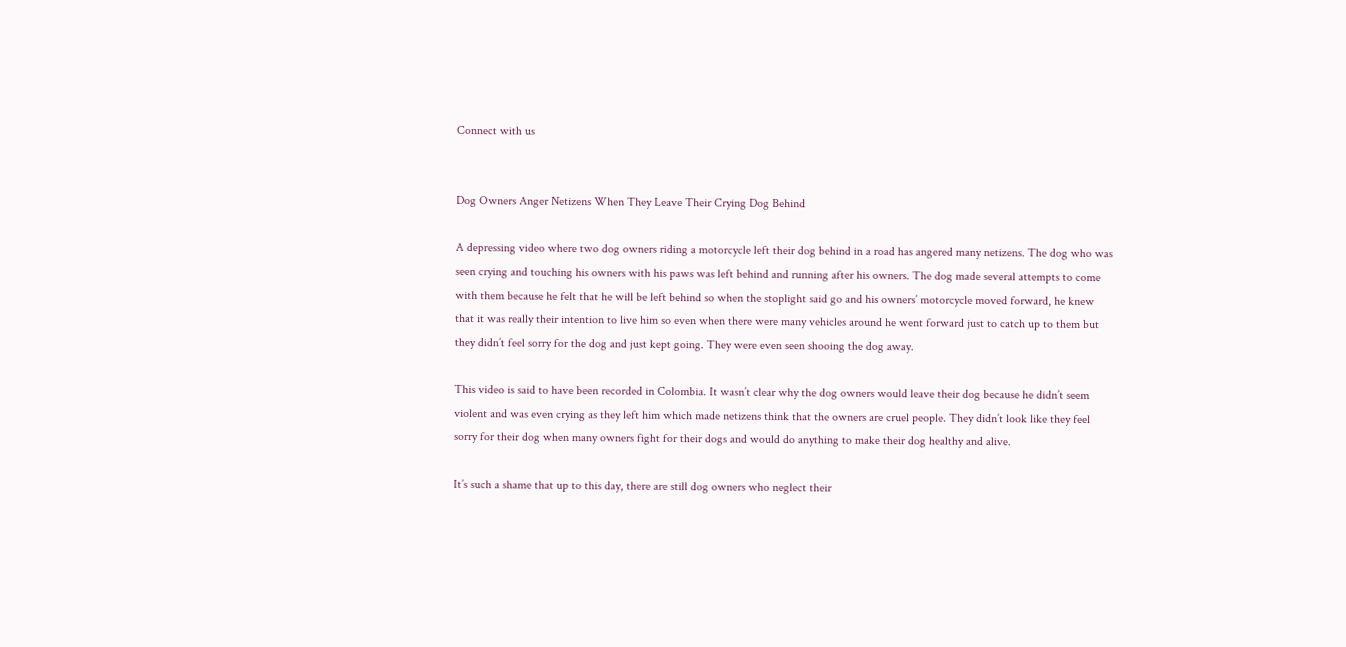Connect with us


Dog Owners Anger Netizens When They Leave Their Crying Dog Behind

A depressing video where two dog owners riding a motorcycle left their dog behind in a road has angered many netizens. The dog who was seen crying and touching his owners with his paws was left behind and running after his owners. The dog made several attempts to come with them because he felt that he will be left behind so when the stoplight said go and his owners’ motorcycle moved forward, he knew that it was really their intention to live him so even when there were many vehicles around he went forward just to catch up to them but they didn’t feel sorry for the dog and just kept going. They were even seen shooing the dog away.

This video is said to have been recorded in Colombia. It wasn’t clear why the dog owners would leave their dog because he didn’t seem violent and was even crying as they left him which made netizens think that the owners are cruel people. They didn’t look like they feel sorry for their dog when many owners fight for their dogs and would do anything to make their dog healthy and alive.

It’s such a shame that up to this day, there are still dog owners who neglect their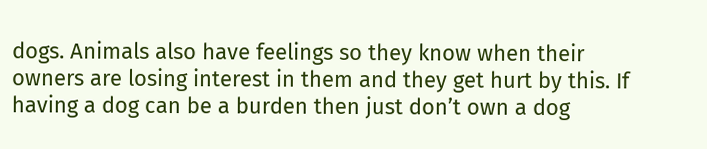dogs. Animals also have feelings so they know when their owners are losing interest in them and they get hurt by this. If having a dog can be a burden then just don’t own a dog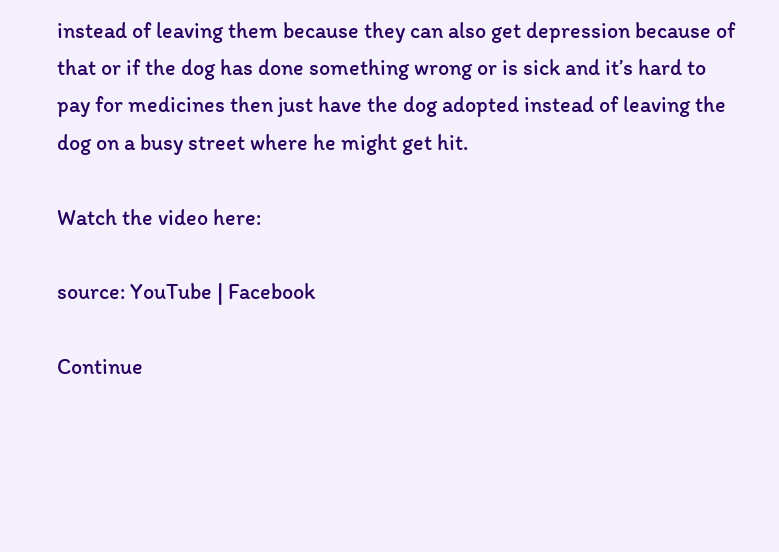instead of leaving them because they can also get depression because of that or if the dog has done something wrong or is sick and it’s hard to pay for medicines then just have the dog adopted instead of leaving the dog on a busy street where he might get hit.

Watch the video here:

source: YouTube | Facebook

Continue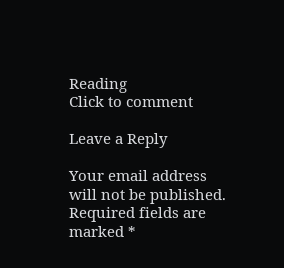Reading
Click to comment

Leave a Reply

Your email address will not be published. Required fields are marked *